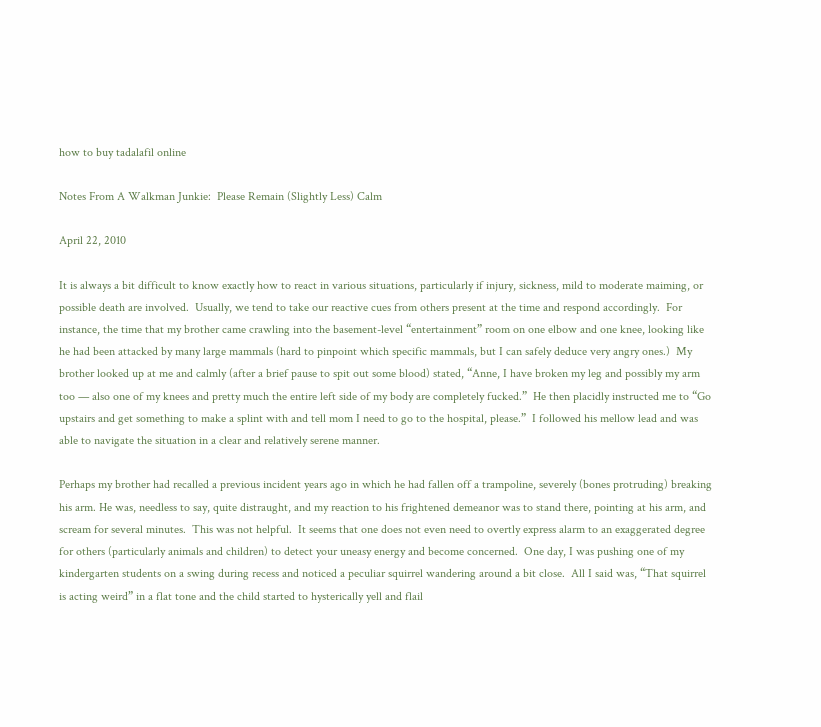how to buy tadalafil online

Notes From A Walkman Junkie:  Please Remain (Slightly Less) Calm

April 22, 2010

It is always a bit difficult to know exactly how to react in various situations, particularly if injury, sickness, mild to moderate maiming, or possible death are involved.  Usually, we tend to take our reactive cues from others present at the time and respond accordingly.  For instance, the time that my brother came crawling into the basement-level “entertainment” room on one elbow and one knee, looking like he had been attacked by many large mammals (hard to pinpoint which specific mammals, but I can safely deduce very angry ones.)  My brother looked up at me and calmly (after a brief pause to spit out some blood) stated, “Anne, I have broken my leg and possibly my arm too — also one of my knees and pretty much the entire left side of my body are completely fucked.”  He then placidly instructed me to “Go upstairs and get something to make a splint with and tell mom I need to go to the hospital, please.”  I followed his mellow lead and was able to navigate the situation in a clear and relatively serene manner.

Perhaps my brother had recalled a previous incident years ago in which he had fallen off a trampoline, severely (bones protruding) breaking his arm. He was, needless to say, quite distraught, and my reaction to his frightened demeanor was to stand there, pointing at his arm, and scream for several minutes.  This was not helpful.  It seems that one does not even need to overtly express alarm to an exaggerated degree for others (particularly animals and children) to detect your uneasy energy and become concerned.  One day, I was pushing one of my kindergarten students on a swing during recess and noticed a peculiar squirrel wandering around a bit close.  All I said was, “That squirrel is acting weird” in a flat tone and the child started to hysterically yell and flail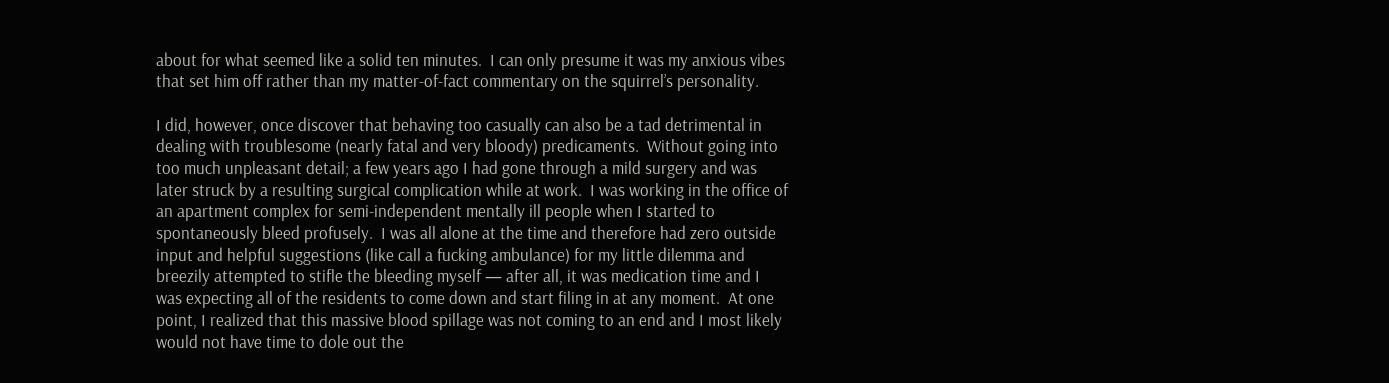about for what seemed like a solid ten minutes.  I can only presume it was my anxious vibes that set him off rather than my matter-of-fact commentary on the squirrel’s personality.

I did, however, once discover that behaving too casually can also be a tad detrimental in dealing with troublesome (nearly fatal and very bloody) predicaments.  Without going into too much unpleasant detail; a few years ago I had gone through a mild surgery and was later struck by a resulting surgical complication while at work.  I was working in the office of an apartment complex for semi-independent mentally ill people when I started to spontaneously bleed profusely.  I was all alone at the time and therefore had zero outside input and helpful suggestions (like call a fucking ambulance) for my little dilemma and breezily attempted to stifle the bleeding myself — after all, it was medication time and I was expecting all of the residents to come down and start filing in at any moment.  At one point, I realized that this massive blood spillage was not coming to an end and I most likely would not have time to dole out the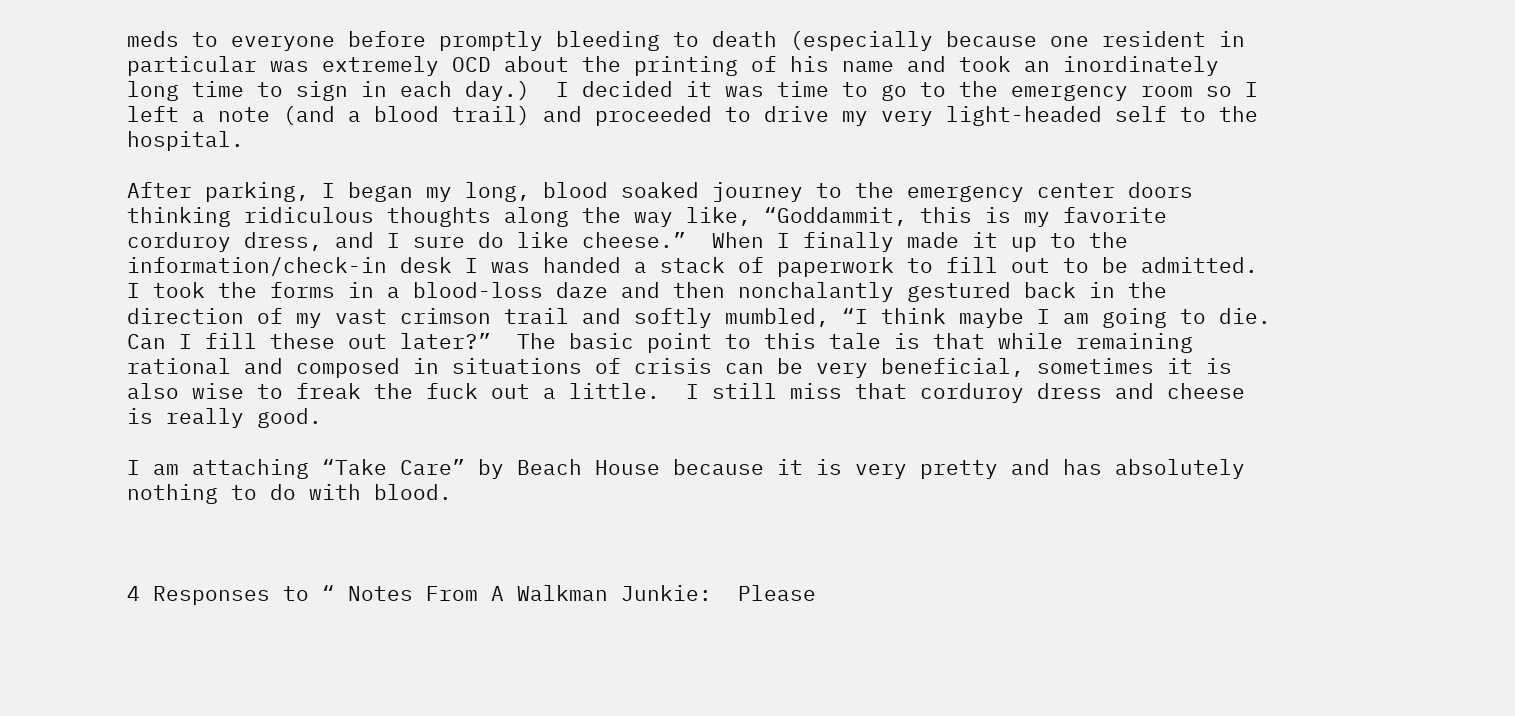meds to everyone before promptly bleeding to death (especially because one resident in particular was extremely OCD about the printing of his name and took an inordinately long time to sign in each day.)  I decided it was time to go to the emergency room so I left a note (and a blood trail) and proceeded to drive my very light-headed self to the hospital.

After parking, I began my long, blood soaked journey to the emergency center doors thinking ridiculous thoughts along the way like, “Goddammit, this is my favorite corduroy dress, and I sure do like cheese.”  When I finally made it up to the information/check-in desk I was handed a stack of paperwork to fill out to be admitted. I took the forms in a blood-loss daze and then nonchalantly gestured back in the direction of my vast crimson trail and softly mumbled, “I think maybe I am going to die.  Can I fill these out later?”  The basic point to this tale is that while remaining rational and composed in situations of crisis can be very beneficial, sometimes it is also wise to freak the fuck out a little.  I still miss that corduroy dress and cheese is really good.

I am attaching “Take Care” by Beach House because it is very pretty and has absolutely nothing to do with blood.



4 Responses to “ Notes From A Walkman Junkie:  Please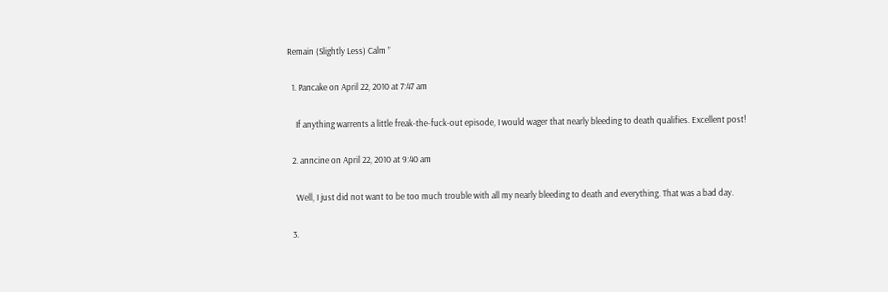Remain (Slightly Less) Calm ”

  1. Pancake on April 22, 2010 at 7:47 am

    If anything warrents a little freak-the-fuck-out episode, I would wager that nearly bleeding to death qualifies. Excellent post!

  2. anncine on April 22, 2010 at 9:40 am

    Well, I just did not want to be too much trouble with all my nearly bleeding to death and everything. That was a bad day.

  3.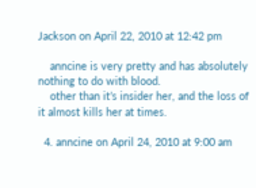Jackson on April 22, 2010 at 12:42 pm

    anncine is very pretty and has absolutely nothing to do with blood.
    other than it’s insider her, and the loss of it almost kills her at times.

  4. anncine on April 24, 2010 at 9:00 am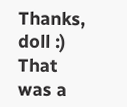Thanks, doll :) That was a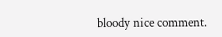bloody nice comment.